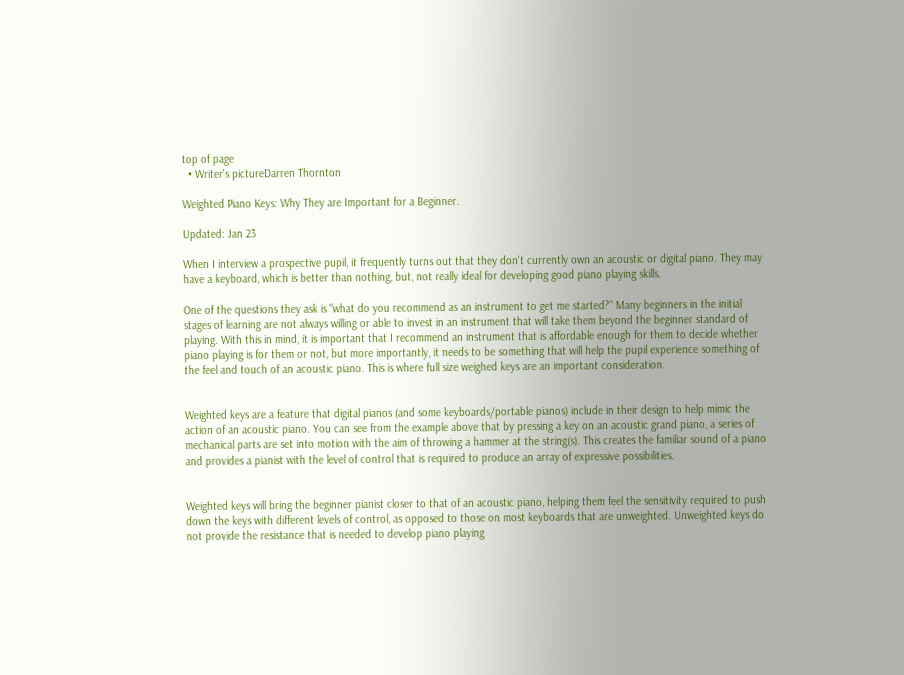top of page
  • Writer's pictureDarren Thornton

Weighted Piano Keys: Why They are Important for a Beginner.

Updated: Jan 23

When I interview a prospective pupil, it frequently turns out that they don't currently own an acoustic or digital piano. They may have a keyboard, which is better than nothing, but, not really ideal for developing good piano playing skills.

One of the questions they ask is "what do you recommend as an instrument to get me started?" Many beginners in the initial stages of learning are not always willing or able to invest in an instrument that will take them beyond the beginner standard of playing. With this in mind, it is important that I recommend an instrument that is affordable enough for them to decide whether piano playing is for them or not, but more importantly, it needs to be something that will help the pupil experience something of the feel and touch of an acoustic piano. This is where full size weighed keys are an important consideration.


Weighted keys are a feature that digital pianos (and some keyboards/portable pianos) include in their design to help mimic the action of an acoustic piano. You can see from the example above that by pressing a key on an acoustic grand piano, a series of mechanical parts are set into motion with the aim of throwing a hammer at the string(s). This creates the familiar sound of a piano and provides a pianist with the level of control that is required to produce an array of expressive possibilities.


Weighted keys will bring the beginner pianist closer to that of an acoustic piano, helping them feel the sensitivity required to push down the keys with different levels of control, as opposed to those on most keyboards that are unweighted. Unweighted keys do not provide the resistance that is needed to develop piano playing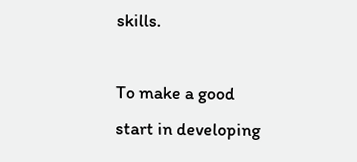skills.

To make a good start in developing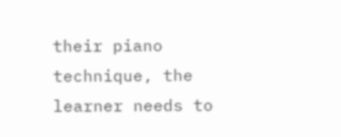their piano technique, the learner needs to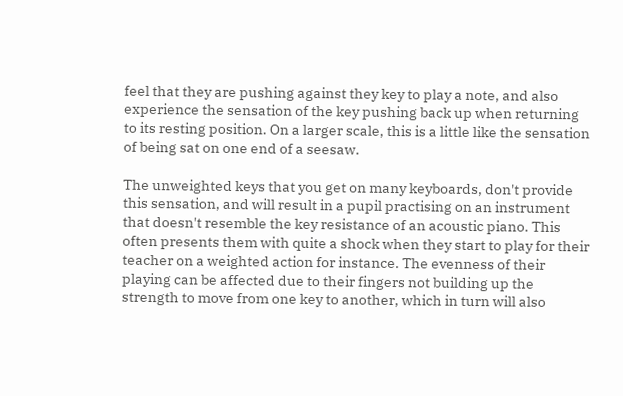feel that they are pushing against they key to play a note, and also experience the sensation of the key pushing back up when returning to its resting position. On a larger scale, this is a little like the sensation of being sat on one end of a seesaw.

The unweighted keys that you get on many keyboards, don't provide this sensation, and will result in a pupil practising on an instrument that doesn't resemble the key resistance of an acoustic piano. This often presents them with quite a shock when they start to play for their teacher on a weighted action for instance. The evenness of their playing can be affected due to their fingers not building up the strength to move from one key to another, which in turn will also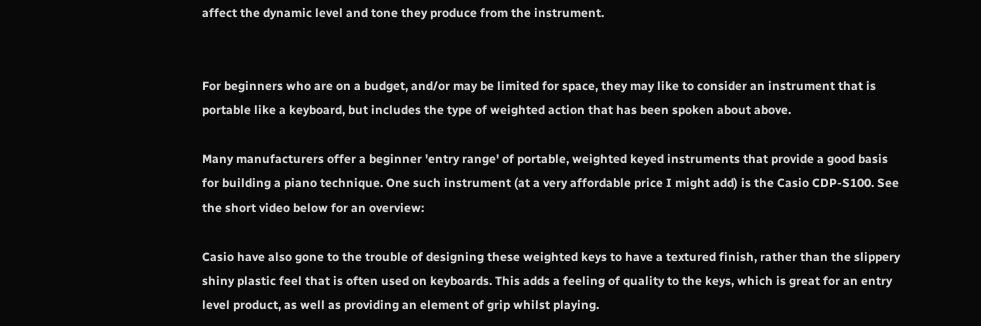affect the dynamic level and tone they produce from the instrument.


For beginners who are on a budget, and/or may be limited for space, they may like to consider an instrument that is portable like a keyboard, but includes the type of weighted action that has been spoken about above.

Many manufacturers offer a beginner 'entry range' of portable, weighted keyed instruments that provide a good basis for building a piano technique. One such instrument (at a very affordable price I might add) is the Casio CDP-S100. See the short video below for an overview:

Casio have also gone to the trouble of designing these weighted keys to have a textured finish, rather than the slippery shiny plastic feel that is often used on keyboards. This adds a feeling of quality to the keys, which is great for an entry level product, as well as providing an element of grip whilst playing.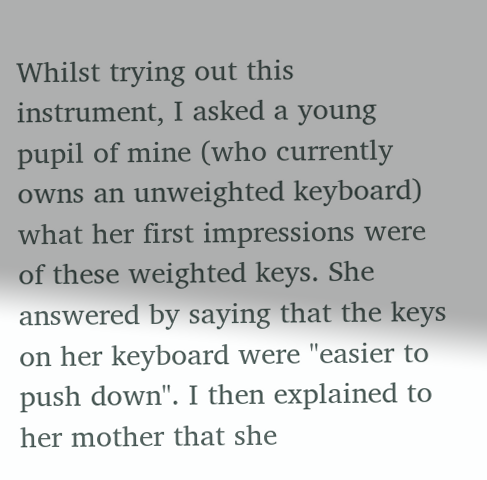Whilst trying out this instrument, I asked a young pupil of mine (who currently owns an unweighted keyboard) what her first impressions were of these weighted keys. She answered by saying that the keys on her keyboard were "easier to push down". I then explained to her mother that she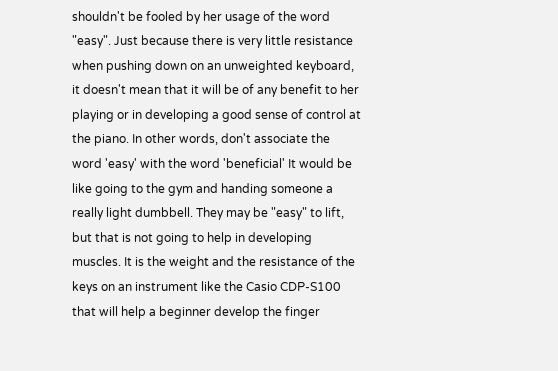shouldn't be fooled by her usage of the word "easy". Just because there is very little resistance when pushing down on an unweighted keyboard, it doesn't mean that it will be of any benefit to her playing or in developing a good sense of control at the piano. In other words, don't associate the word 'easy' with the word 'beneficial' It would be like going to the gym and handing someone a really light dumbbell. They may be "easy" to lift, but that is not going to help in developing muscles. It is the weight and the resistance of the keys on an instrument like the Casio CDP-S100 that will help a beginner develop the finger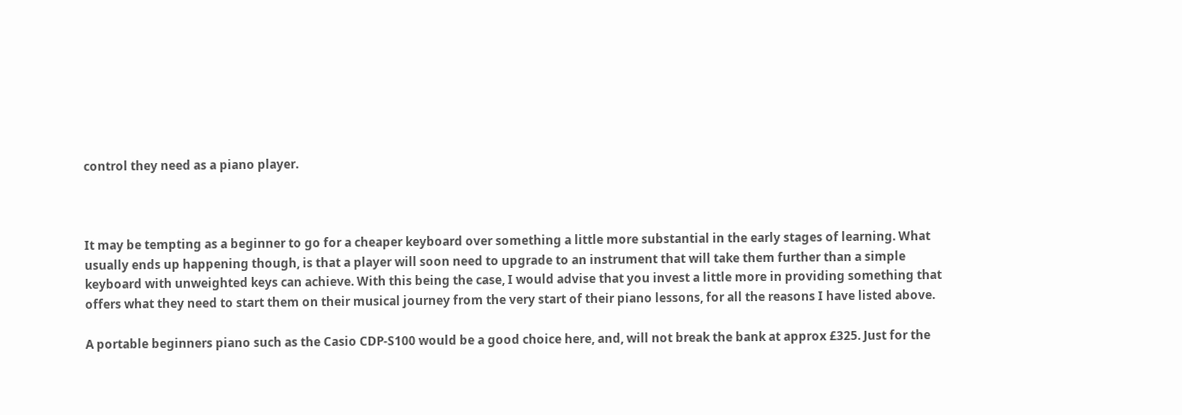control they need as a piano player.



It may be tempting as a beginner to go for a cheaper keyboard over something a little more substantial in the early stages of learning. What usually ends up happening though, is that a player will soon need to upgrade to an instrument that will take them further than a simple keyboard with unweighted keys can achieve. With this being the case, I would advise that you invest a little more in providing something that offers what they need to start them on their musical journey from the very start of their piano lessons, for all the reasons I have listed above.

A portable beginners piano such as the Casio CDP-S100 would be a good choice here, and, will not break the bank at approx £325. Just for the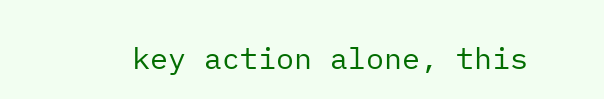key action alone, this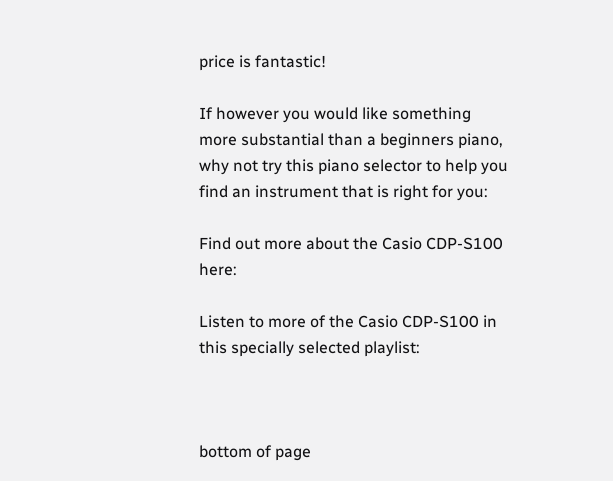price is fantastic!

If however you would like something more substantial than a beginners piano, why not try this piano selector to help you find an instrument that is right for you:

Find out more about the Casio CDP-S100 here:

Listen to more of the Casio CDP-S100 in this specially selected playlist:



bottom of page